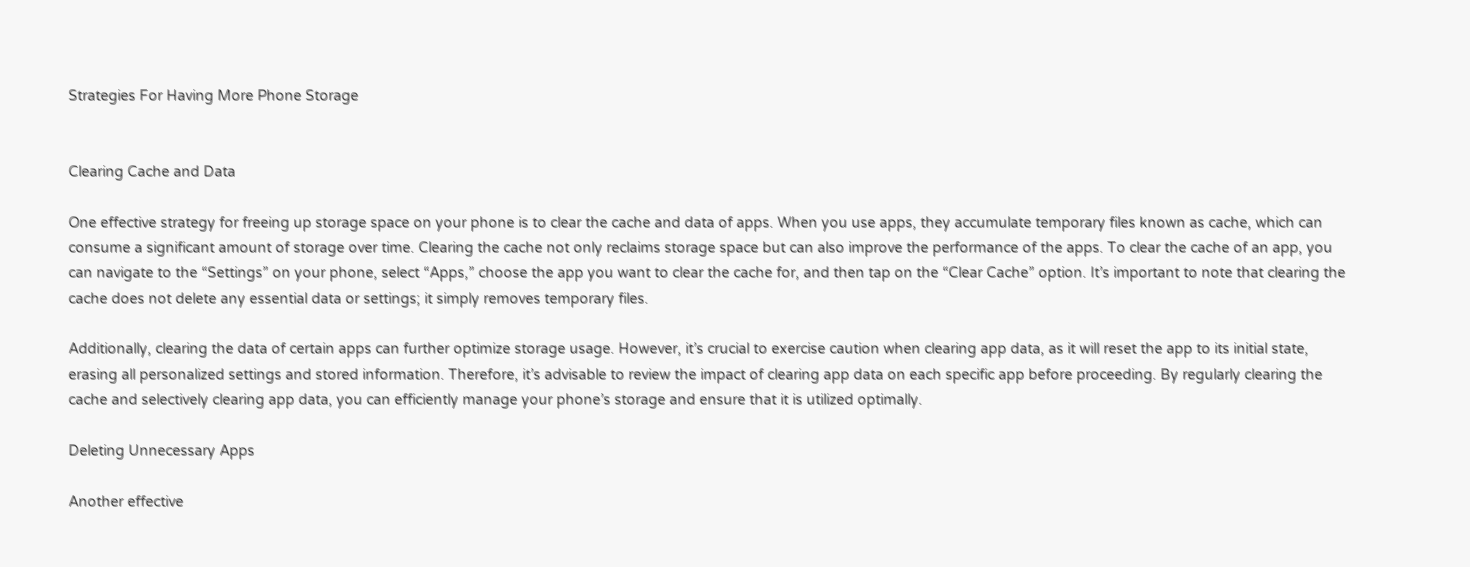Strategies For Having More Phone Storage


Clearing Cache and Data

One effective strategy for freeing up storage space on your phone is to clear the cache and data of apps. When you use apps, they accumulate temporary files known as cache, which can consume a significant amount of storage over time. Clearing the cache not only reclaims storage space but can also improve the performance of the apps. To clear the cache of an app, you can navigate to the “Settings” on your phone, select “Apps,” choose the app you want to clear the cache for, and then tap on the “Clear Cache” option. It’s important to note that clearing the cache does not delete any essential data or settings; it simply removes temporary files.

Additionally, clearing the data of certain apps can further optimize storage usage. However, it’s crucial to exercise caution when clearing app data, as it will reset the app to its initial state, erasing all personalized settings and stored information. Therefore, it’s advisable to review the impact of clearing app data on each specific app before proceeding. By regularly clearing the cache and selectively clearing app data, you can efficiently manage your phone’s storage and ensure that it is utilized optimally.

Deleting Unnecessary Apps

Another effective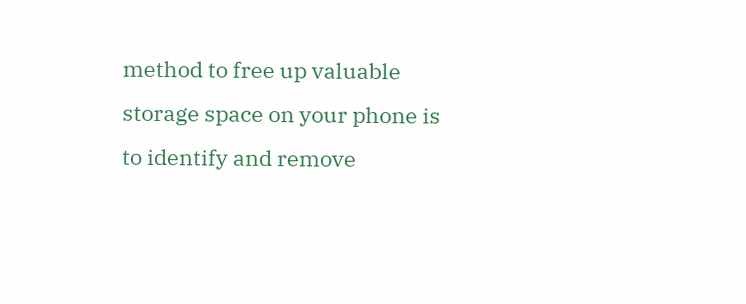method to free up valuable storage space on your phone is to identify and remove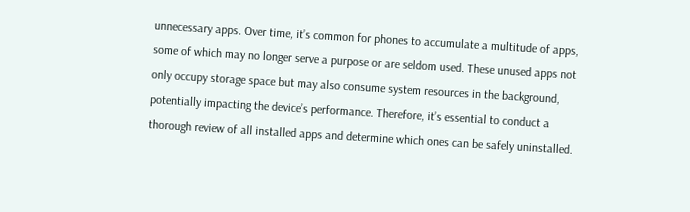unnecessary apps. Over time, it’s common for phones to accumulate a multitude of apps, some of which may no longer serve a purpose or are seldom used. These unused apps not only occupy storage space but may also consume system resources in the background, potentially impacting the device’s performance. Therefore, it’s essential to conduct a thorough review of all installed apps and determine which ones can be safely uninstalled.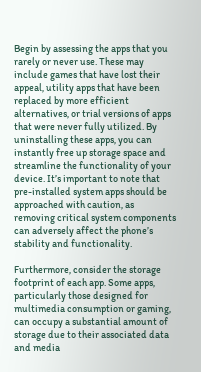Begin by assessing the apps that you rarely or never use. These may include games that have lost their appeal, utility apps that have been replaced by more efficient alternatives, or trial versions of apps that were never fully utilized. By uninstalling these apps, you can instantly free up storage space and streamline the functionality of your device. It’s important to note that pre-installed system apps should be approached with caution, as removing critical system components can adversely affect the phone’s stability and functionality.

Furthermore, consider the storage footprint of each app. Some apps, particularly those designed for multimedia consumption or gaming, can occupy a substantial amount of storage due to their associated data and media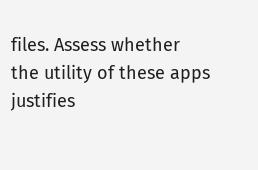files. Assess whether the utility of these apps justifies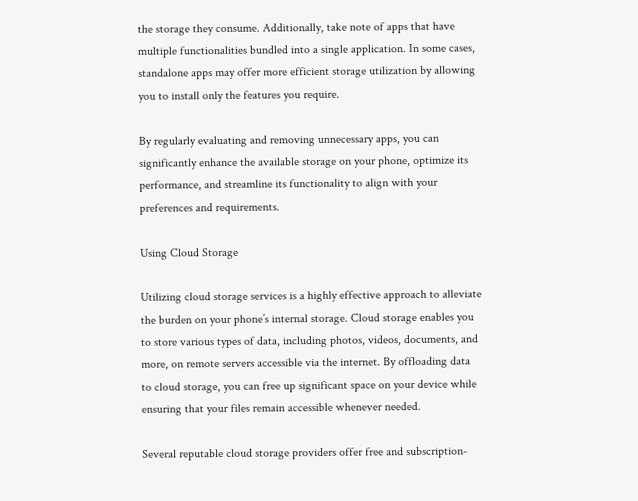the storage they consume. Additionally, take note of apps that have multiple functionalities bundled into a single application. In some cases, standalone apps may offer more efficient storage utilization by allowing you to install only the features you require.

By regularly evaluating and removing unnecessary apps, you can significantly enhance the available storage on your phone, optimize its performance, and streamline its functionality to align with your preferences and requirements.

Using Cloud Storage

Utilizing cloud storage services is a highly effective approach to alleviate the burden on your phone’s internal storage. Cloud storage enables you to store various types of data, including photos, videos, documents, and more, on remote servers accessible via the internet. By offloading data to cloud storage, you can free up significant space on your device while ensuring that your files remain accessible whenever needed.

Several reputable cloud storage providers offer free and subscription-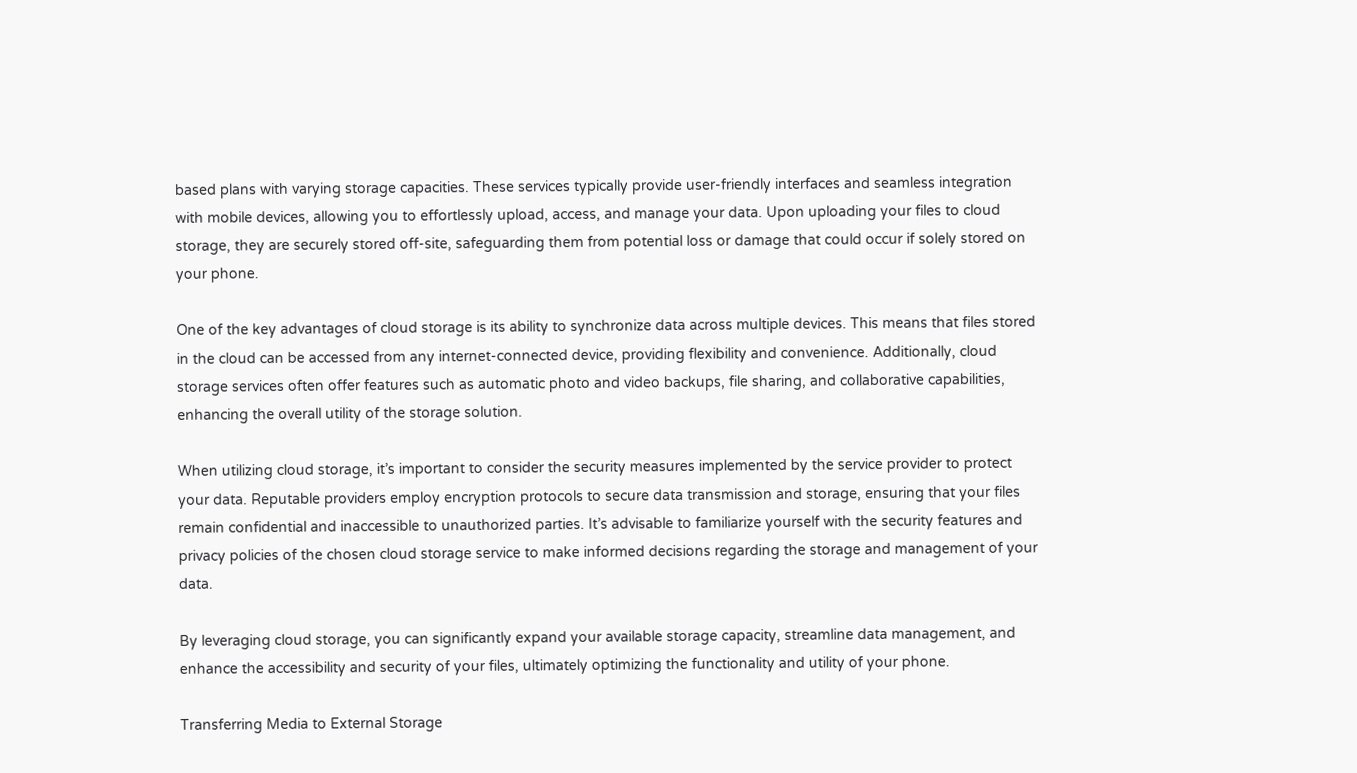based plans with varying storage capacities. These services typically provide user-friendly interfaces and seamless integration with mobile devices, allowing you to effortlessly upload, access, and manage your data. Upon uploading your files to cloud storage, they are securely stored off-site, safeguarding them from potential loss or damage that could occur if solely stored on your phone.

One of the key advantages of cloud storage is its ability to synchronize data across multiple devices. This means that files stored in the cloud can be accessed from any internet-connected device, providing flexibility and convenience. Additionally, cloud storage services often offer features such as automatic photo and video backups, file sharing, and collaborative capabilities, enhancing the overall utility of the storage solution.

When utilizing cloud storage, it’s important to consider the security measures implemented by the service provider to protect your data. Reputable providers employ encryption protocols to secure data transmission and storage, ensuring that your files remain confidential and inaccessible to unauthorized parties. It’s advisable to familiarize yourself with the security features and privacy policies of the chosen cloud storage service to make informed decisions regarding the storage and management of your data.

By leveraging cloud storage, you can significantly expand your available storage capacity, streamline data management, and enhance the accessibility and security of your files, ultimately optimizing the functionality and utility of your phone.

Transferring Media to External Storage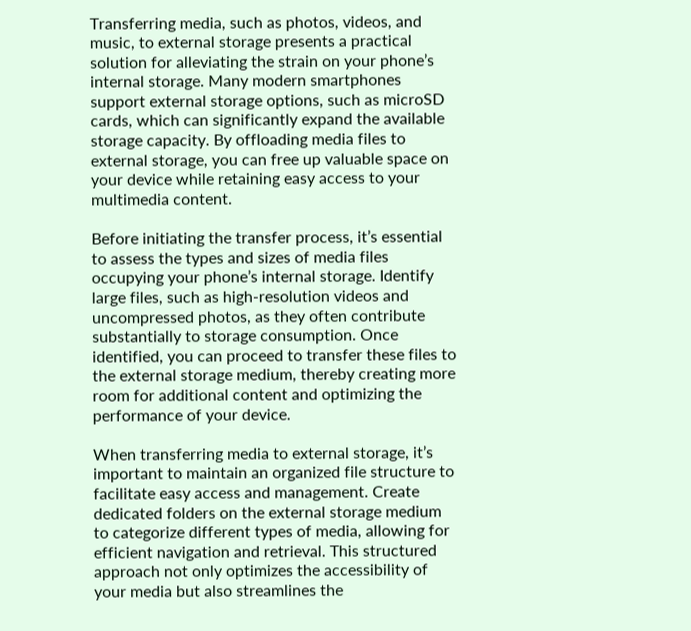Transferring media, such as photos, videos, and music, to external storage presents a practical solution for alleviating the strain on your phone’s internal storage. Many modern smartphones support external storage options, such as microSD cards, which can significantly expand the available storage capacity. By offloading media files to external storage, you can free up valuable space on your device while retaining easy access to your multimedia content.

Before initiating the transfer process, it’s essential to assess the types and sizes of media files occupying your phone’s internal storage. Identify large files, such as high-resolution videos and uncompressed photos, as they often contribute substantially to storage consumption. Once identified, you can proceed to transfer these files to the external storage medium, thereby creating more room for additional content and optimizing the performance of your device.

When transferring media to external storage, it’s important to maintain an organized file structure to facilitate easy access and management. Create dedicated folders on the external storage medium to categorize different types of media, allowing for efficient navigation and retrieval. This structured approach not only optimizes the accessibility of your media but also streamlines the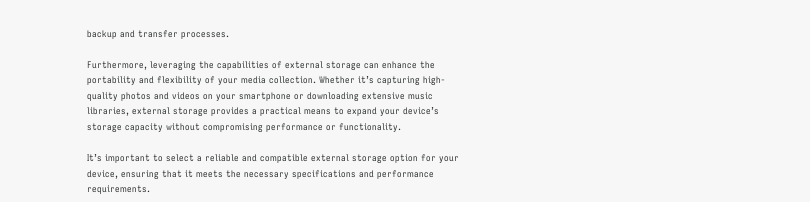backup and transfer processes.

Furthermore, leveraging the capabilities of external storage can enhance the portability and flexibility of your media collection. Whether it’s capturing high-quality photos and videos on your smartphone or downloading extensive music libraries, external storage provides a practical means to expand your device’s storage capacity without compromising performance or functionality.

It’s important to select a reliable and compatible external storage option for your device, ensuring that it meets the necessary specifications and performance requirements.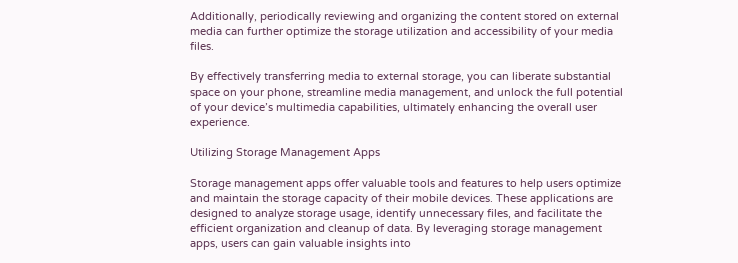Additionally, periodically reviewing and organizing the content stored on external media can further optimize the storage utilization and accessibility of your media files.

By effectively transferring media to external storage, you can liberate substantial space on your phone, streamline media management, and unlock the full potential of your device’s multimedia capabilities, ultimately enhancing the overall user experience.

Utilizing Storage Management Apps

Storage management apps offer valuable tools and features to help users optimize and maintain the storage capacity of their mobile devices. These applications are designed to analyze storage usage, identify unnecessary files, and facilitate the efficient organization and cleanup of data. By leveraging storage management apps, users can gain valuable insights into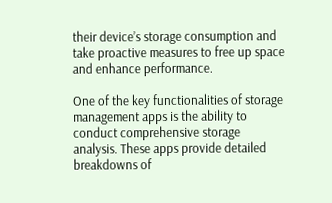their device’s storage consumption and take proactive measures to free up space and enhance performance.

One of the key functionalities of storage management apps is the ability to conduct comprehensive storage analysis. These apps provide detailed breakdowns of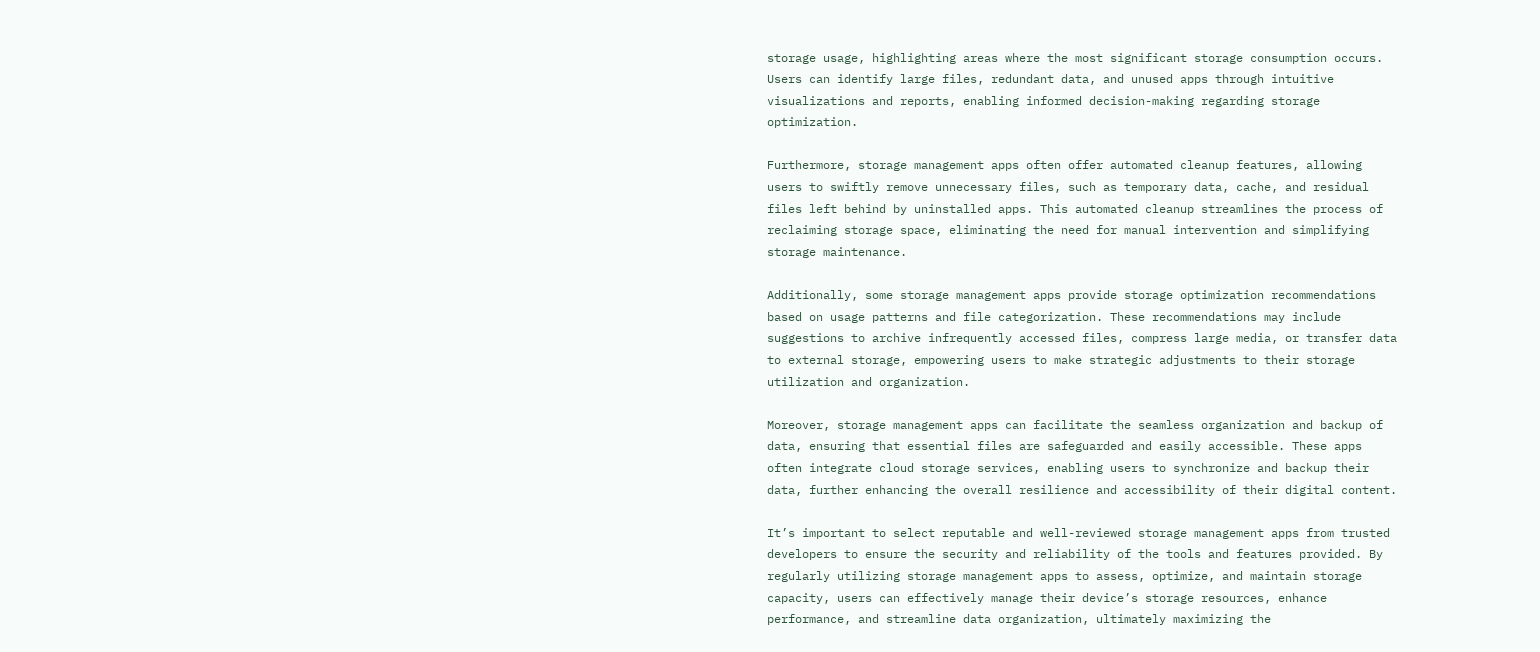storage usage, highlighting areas where the most significant storage consumption occurs. Users can identify large files, redundant data, and unused apps through intuitive visualizations and reports, enabling informed decision-making regarding storage optimization.

Furthermore, storage management apps often offer automated cleanup features, allowing users to swiftly remove unnecessary files, such as temporary data, cache, and residual files left behind by uninstalled apps. This automated cleanup streamlines the process of reclaiming storage space, eliminating the need for manual intervention and simplifying storage maintenance.

Additionally, some storage management apps provide storage optimization recommendations based on usage patterns and file categorization. These recommendations may include suggestions to archive infrequently accessed files, compress large media, or transfer data to external storage, empowering users to make strategic adjustments to their storage utilization and organization.

Moreover, storage management apps can facilitate the seamless organization and backup of data, ensuring that essential files are safeguarded and easily accessible. These apps often integrate cloud storage services, enabling users to synchronize and backup their data, further enhancing the overall resilience and accessibility of their digital content.

It’s important to select reputable and well-reviewed storage management apps from trusted developers to ensure the security and reliability of the tools and features provided. By regularly utilizing storage management apps to assess, optimize, and maintain storage capacity, users can effectively manage their device’s storage resources, enhance performance, and streamline data organization, ultimately maximizing the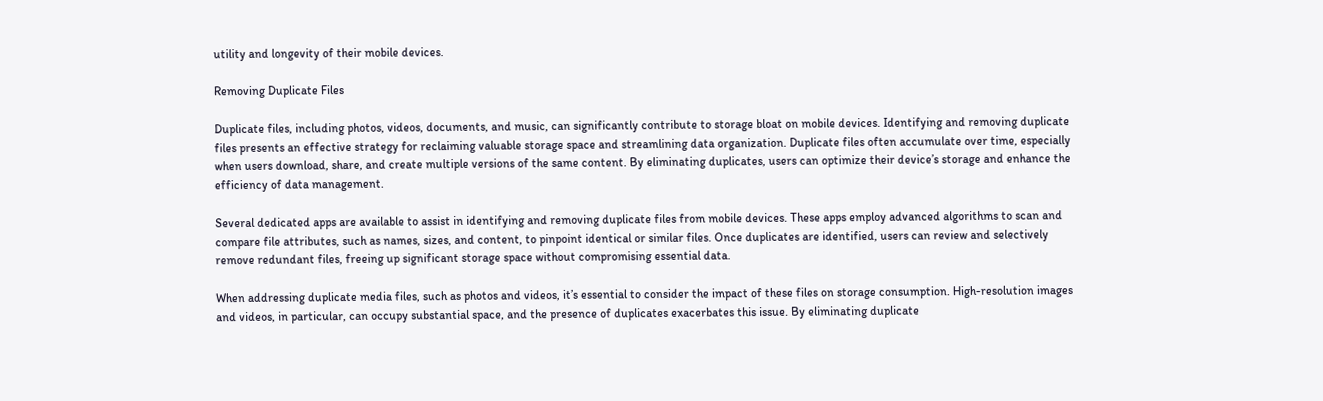utility and longevity of their mobile devices.

Removing Duplicate Files

Duplicate files, including photos, videos, documents, and music, can significantly contribute to storage bloat on mobile devices. Identifying and removing duplicate files presents an effective strategy for reclaiming valuable storage space and streamlining data organization. Duplicate files often accumulate over time, especially when users download, share, and create multiple versions of the same content. By eliminating duplicates, users can optimize their device’s storage and enhance the efficiency of data management.

Several dedicated apps are available to assist in identifying and removing duplicate files from mobile devices. These apps employ advanced algorithms to scan and compare file attributes, such as names, sizes, and content, to pinpoint identical or similar files. Once duplicates are identified, users can review and selectively remove redundant files, freeing up significant storage space without compromising essential data.

When addressing duplicate media files, such as photos and videos, it’s essential to consider the impact of these files on storage consumption. High-resolution images and videos, in particular, can occupy substantial space, and the presence of duplicates exacerbates this issue. By eliminating duplicate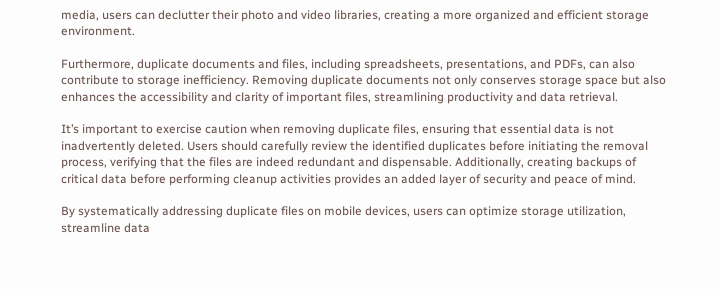media, users can declutter their photo and video libraries, creating a more organized and efficient storage environment.

Furthermore, duplicate documents and files, including spreadsheets, presentations, and PDFs, can also contribute to storage inefficiency. Removing duplicate documents not only conserves storage space but also enhances the accessibility and clarity of important files, streamlining productivity and data retrieval.

It’s important to exercise caution when removing duplicate files, ensuring that essential data is not inadvertently deleted. Users should carefully review the identified duplicates before initiating the removal process, verifying that the files are indeed redundant and dispensable. Additionally, creating backups of critical data before performing cleanup activities provides an added layer of security and peace of mind.

By systematically addressing duplicate files on mobile devices, users can optimize storage utilization, streamline data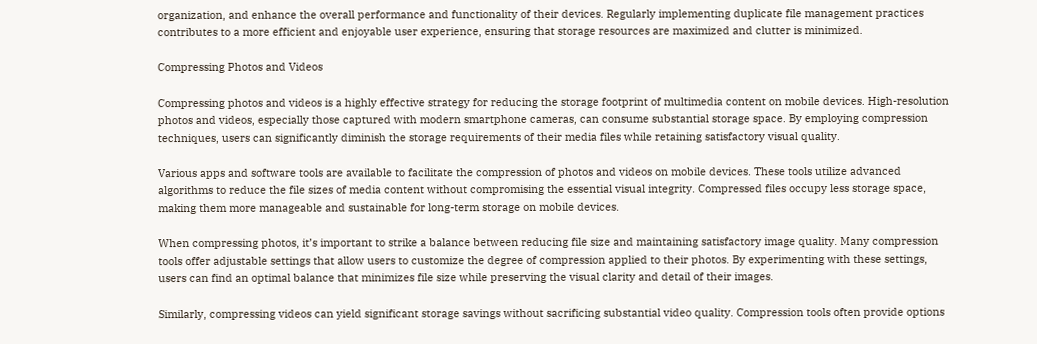organization, and enhance the overall performance and functionality of their devices. Regularly implementing duplicate file management practices contributes to a more efficient and enjoyable user experience, ensuring that storage resources are maximized and clutter is minimized.

Compressing Photos and Videos

Compressing photos and videos is a highly effective strategy for reducing the storage footprint of multimedia content on mobile devices. High-resolution photos and videos, especially those captured with modern smartphone cameras, can consume substantial storage space. By employing compression techniques, users can significantly diminish the storage requirements of their media files while retaining satisfactory visual quality.

Various apps and software tools are available to facilitate the compression of photos and videos on mobile devices. These tools utilize advanced algorithms to reduce the file sizes of media content without compromising the essential visual integrity. Compressed files occupy less storage space, making them more manageable and sustainable for long-term storage on mobile devices.

When compressing photos, it’s important to strike a balance between reducing file size and maintaining satisfactory image quality. Many compression tools offer adjustable settings that allow users to customize the degree of compression applied to their photos. By experimenting with these settings, users can find an optimal balance that minimizes file size while preserving the visual clarity and detail of their images.

Similarly, compressing videos can yield significant storage savings without sacrificing substantial video quality. Compression tools often provide options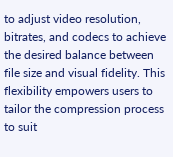to adjust video resolution, bitrates, and codecs to achieve the desired balance between file size and visual fidelity. This flexibility empowers users to tailor the compression process to suit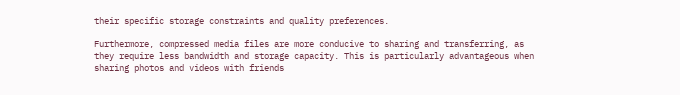their specific storage constraints and quality preferences.

Furthermore, compressed media files are more conducive to sharing and transferring, as they require less bandwidth and storage capacity. This is particularly advantageous when sharing photos and videos with friends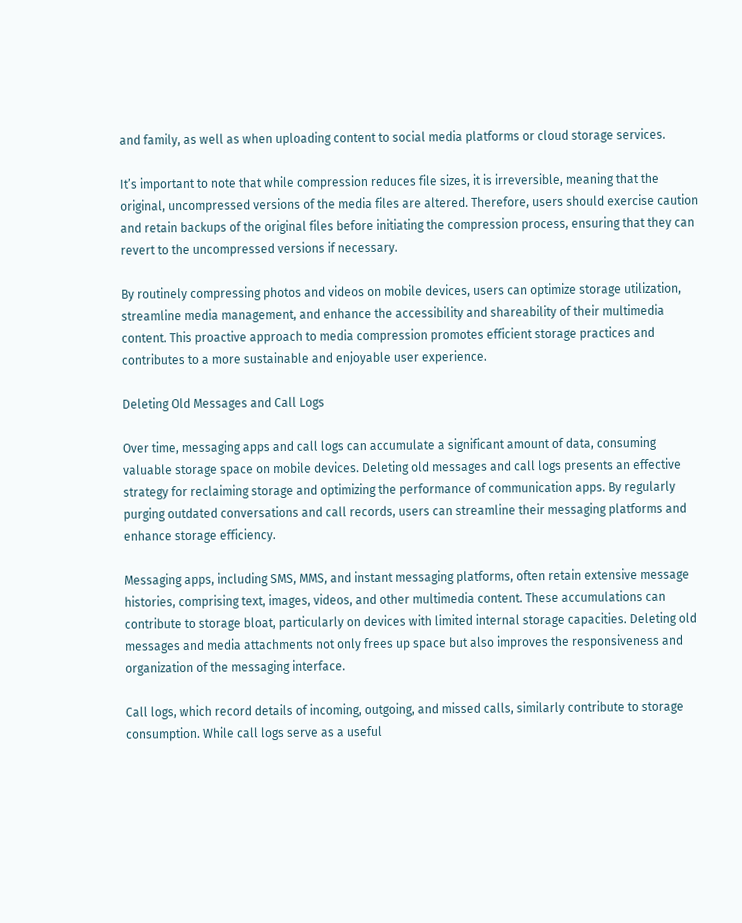and family, as well as when uploading content to social media platforms or cloud storage services.

It’s important to note that while compression reduces file sizes, it is irreversible, meaning that the original, uncompressed versions of the media files are altered. Therefore, users should exercise caution and retain backups of the original files before initiating the compression process, ensuring that they can revert to the uncompressed versions if necessary.

By routinely compressing photos and videos on mobile devices, users can optimize storage utilization, streamline media management, and enhance the accessibility and shareability of their multimedia content. This proactive approach to media compression promotes efficient storage practices and contributes to a more sustainable and enjoyable user experience.

Deleting Old Messages and Call Logs

Over time, messaging apps and call logs can accumulate a significant amount of data, consuming valuable storage space on mobile devices. Deleting old messages and call logs presents an effective strategy for reclaiming storage and optimizing the performance of communication apps. By regularly purging outdated conversations and call records, users can streamline their messaging platforms and enhance storage efficiency.

Messaging apps, including SMS, MMS, and instant messaging platforms, often retain extensive message histories, comprising text, images, videos, and other multimedia content. These accumulations can contribute to storage bloat, particularly on devices with limited internal storage capacities. Deleting old messages and media attachments not only frees up space but also improves the responsiveness and organization of the messaging interface.

Call logs, which record details of incoming, outgoing, and missed calls, similarly contribute to storage consumption. While call logs serve as a useful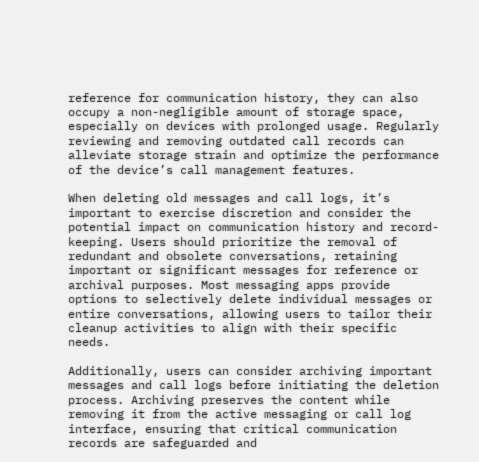reference for communication history, they can also occupy a non-negligible amount of storage space, especially on devices with prolonged usage. Regularly reviewing and removing outdated call records can alleviate storage strain and optimize the performance of the device’s call management features.

When deleting old messages and call logs, it’s important to exercise discretion and consider the potential impact on communication history and record-keeping. Users should prioritize the removal of redundant and obsolete conversations, retaining important or significant messages for reference or archival purposes. Most messaging apps provide options to selectively delete individual messages or entire conversations, allowing users to tailor their cleanup activities to align with their specific needs.

Additionally, users can consider archiving important messages and call logs before initiating the deletion process. Archiving preserves the content while removing it from the active messaging or call log interface, ensuring that critical communication records are safeguarded and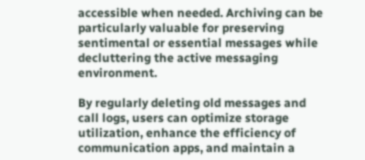accessible when needed. Archiving can be particularly valuable for preserving sentimental or essential messages while decluttering the active messaging environment.

By regularly deleting old messages and call logs, users can optimize storage utilization, enhance the efficiency of communication apps, and maintain a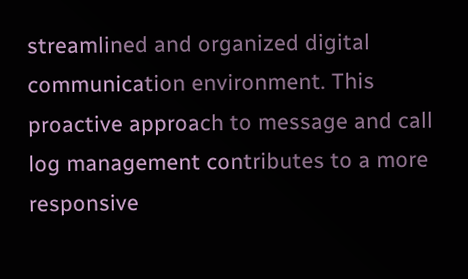streamlined and organized digital communication environment. This proactive approach to message and call log management contributes to a more responsive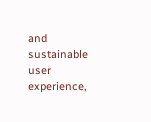and sustainable user experience,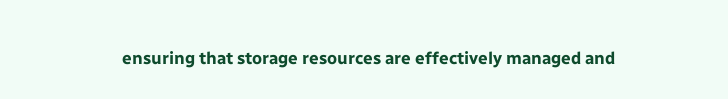ensuring that storage resources are effectively managed and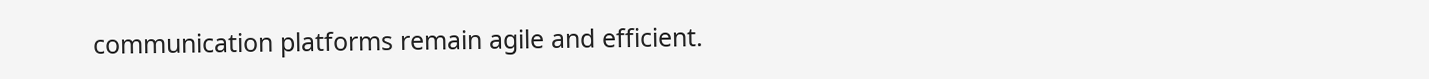communication platforms remain agile and efficient.